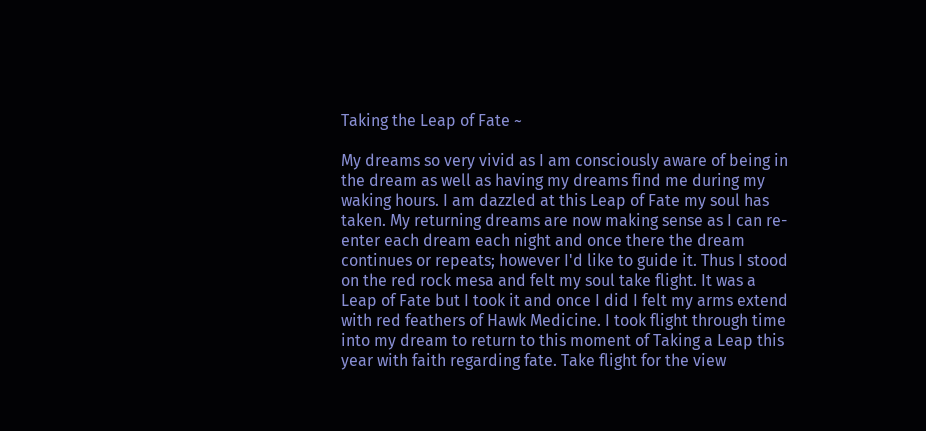Taking the Leap of Fate ~

My dreams so very vivid as I am consciously aware of being in the dream as well as having my dreams find me during my waking hours. I am dazzled at this Leap of Fate my soul has taken. My returning dreams are now making sense as I can re-enter each dream each night and once there the dream continues or repeats; however I'd like to guide it. Thus I stood on the red rock mesa and felt my soul take flight. It was a Leap of Fate but I took it and once I did I felt my arms extend with red feathers of Hawk Medicine. I took flight through time into my dream to return to this moment of Taking a Leap this year with faith regarding fate. Take flight for the view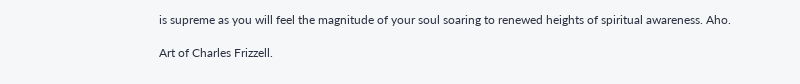is supreme as you will feel the magnitude of your soul soaring to renewed heights of spiritual awareness. Aho.

Art of Charles Frizzell.